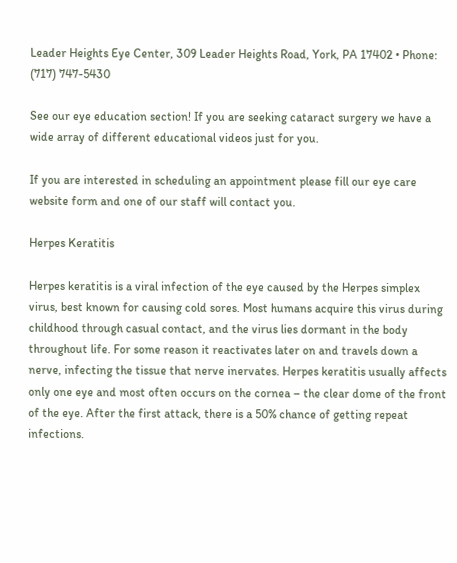Leader Heights Eye Center, 309 Leader Heights Road, York, PA 17402 • Phone: (717) 747-5430

See our eye education section! If you are seeking cataract surgery we have a wide array of different educational videos just for you.

If you are interested in scheduling an appointment please fill our eye care website form and one of our staff will contact you.

Herpes Keratitis

Herpes keratitis is a viral infection of the eye caused by the Herpes simplex virus, best known for causing cold sores. Most humans acquire this virus during childhood through casual contact, and the virus lies dormant in the body throughout life. For some reason it reactivates later on and travels down a nerve, infecting the tissue that nerve inervates. Herpes keratitis usually affects only one eye and most often occurs on the cornea – the clear dome of the front of the eye. After the first attack, there is a 50% chance of getting repeat infections.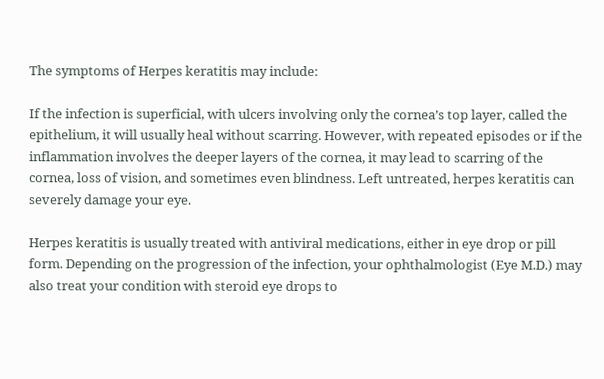The symptoms of Herpes keratitis may include:

If the infection is superficial, with ulcers involving only the cornea’s top layer, called the epithelium, it will usually heal without scarring. However, with repeated episodes or if the inflammation involves the deeper layers of the cornea, it may lead to scarring of the cornea, loss of vision, and sometimes even blindness. Left untreated, herpes keratitis can severely damage your eye.

Herpes keratitis is usually treated with antiviral medications, either in eye drop or pill form. Depending on the progression of the infection, your ophthalmologist (Eye M.D.) may also treat your condition with steroid eye drops to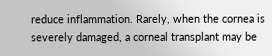reduce inflammation. Rarely, when the cornea is severely damaged, a corneal transplant may be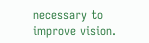necessary to improve vision.